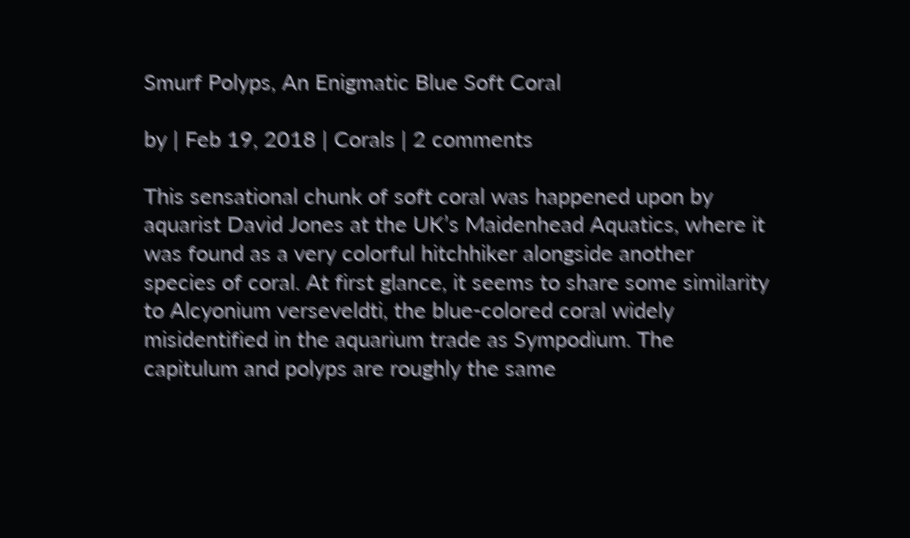Smurf Polyps, An Enigmatic Blue Soft Coral

by | Feb 19, 2018 | Corals | 2 comments

This sensational chunk of soft coral was happened upon by aquarist David Jones at the UK’s Maidenhead Aquatics, where it was found as a very colorful hitchhiker alongside another species of coral. At first glance, it seems to share some similarity to Alcyonium verseveldti, the blue-colored coral widely misidentified in the aquarium trade as Sympodium. The capitulum and polyps are roughly the same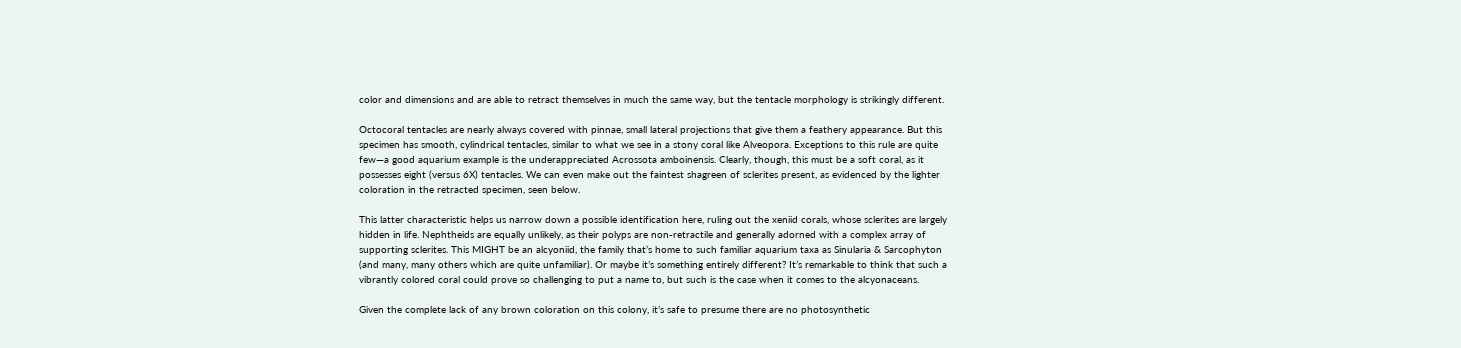color and dimensions and are able to retract themselves in much the same way, but the tentacle morphology is strikingly different.

Octocoral tentacles are nearly always covered with pinnae, small lateral projections that give them a feathery appearance. But this specimen has smooth, cylindrical tentacles, similar to what we see in a stony coral like Alveopora. Exceptions to this rule are quite few—a good aquarium example is the underappreciated Acrossota amboinensis. Clearly, though, this must be a soft coral, as it possesses eight (versus 6X) tentacles. We can even make out the faintest shagreen of sclerites present, as evidenced by the lighter coloration in the retracted specimen, seen below.

This latter characteristic helps us narrow down a possible identification here, ruling out the xeniid corals, whose sclerites are largely hidden in life. Nephtheids are equally unlikely, as their polyps are non-retractile and generally adorned with a complex array of supporting sclerites. This MIGHT be an alcyoniid, the family that’s home to such familiar aquarium taxa as Sinularia & Sarcophyton (and many, many others which are quite unfamiliar). Or maybe it’s something entirely different? It’s remarkable to think that such a vibrantly colored coral could prove so challenging to put a name to, but such is the case when it comes to the alcyonaceans.

Given the complete lack of any brown coloration on this colony, it’s safe to presume there are no photosynthetic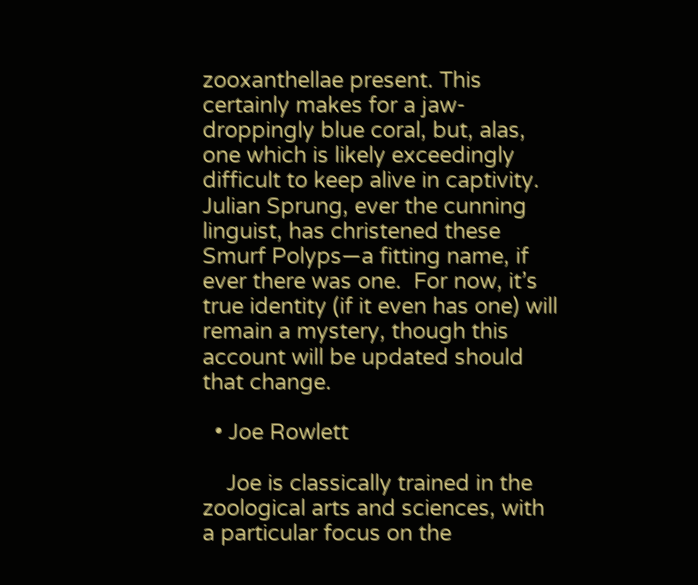zooxanthellae present. This certainly makes for a jaw-droppingly blue coral, but, alas, one which is likely exceedingly difficult to keep alive in captivity. Julian Sprung, ever the cunning linguist, has christened these Smurf Polyps—a fitting name, if ever there was one.  For now, it’s true identity (if it even has one) will remain a mystery, though this account will be updated should that change.

  • Joe Rowlett

    Joe is classically trained in the zoological arts and sciences, with a particular focus on the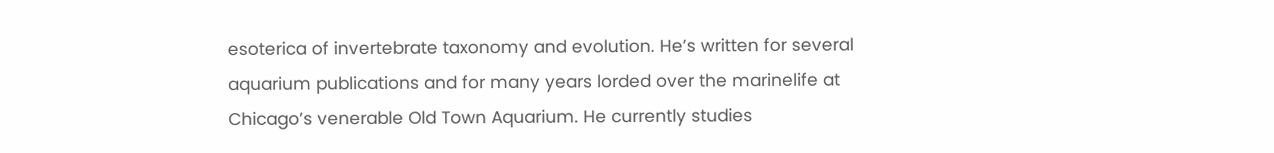esoterica of invertebrate taxonomy and evolution. He’s written for several aquarium publications and for many years lorded over the marinelife at Chicago’s venerable Old Town Aquarium. He currently studies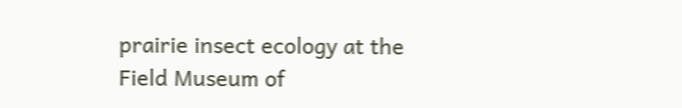prairie insect ecology at the Field Museum of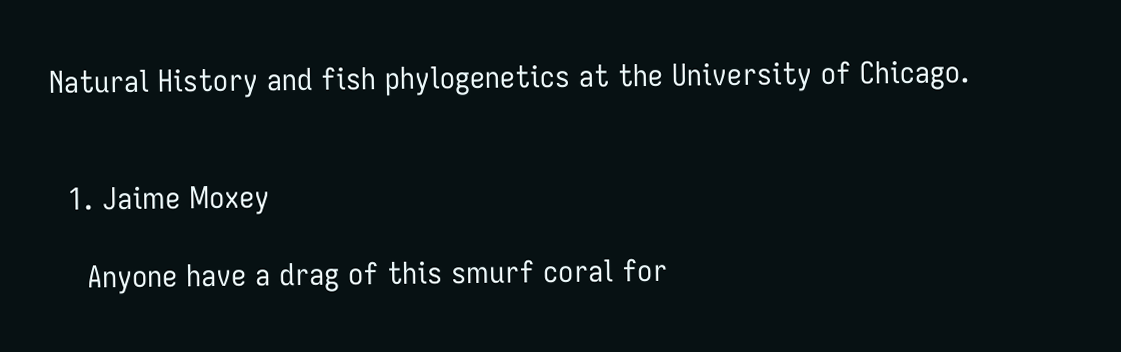Natural History and fish phylogenetics at the University of Chicago.


  1. Jaime Moxey

    Anyone have a drag of this smurf coral for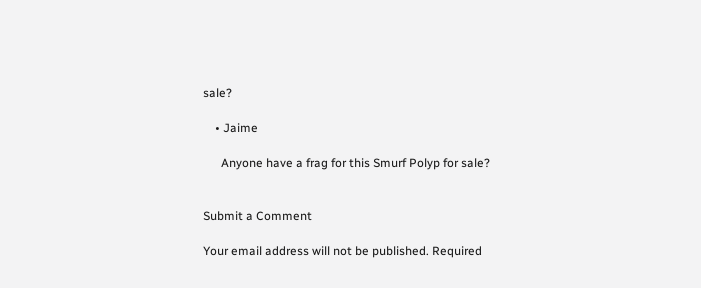sale?

    • Jaime

      Anyone have a frag for this Smurf Polyp for sale?


Submit a Comment

Your email address will not be published. Required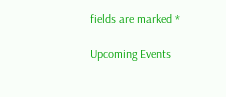fields are marked *

Upcoming Events